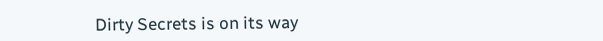Dirty Secrets is on its way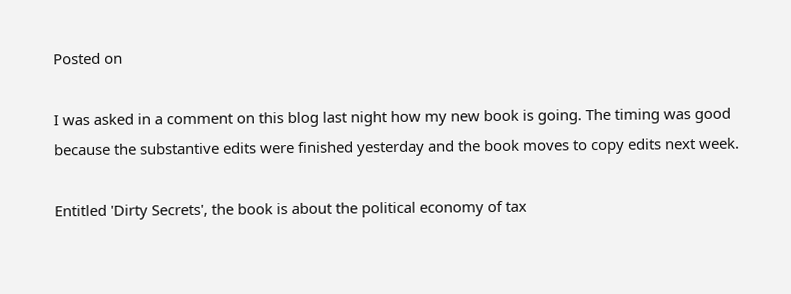Posted on

I was asked in a comment on this blog last night how my new book is going. The timing was good because the substantive edits were finished yesterday and the book moves to copy edits next week.

Entitled 'Dirty Secrets', the book is about the political economy of tax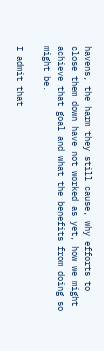havens, the harm they still cause, why efforts to close them down have not worked as yet, how we might achieve that goal and what the benefits from doing so might be.

I admit that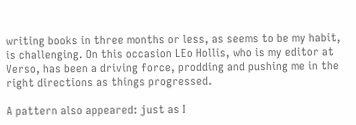writing books in three months or less, as seems to be my habit, is challenging. On this occasion LEo Hollis, who is my editor at Verso, has been a driving force, prodding and pushing me in the right directions as things progressed.

A pattern also appeared: just as I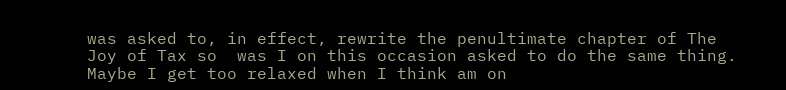was asked to, in effect, rewrite the penultimate chapter of The Joy of Tax so  was I on this occasion asked to do the same thing. Maybe I get too relaxed when I think am on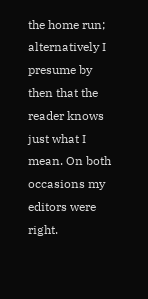the home run; alternatively I presume by then that the reader knows just what I mean. On both occasions my editors were right.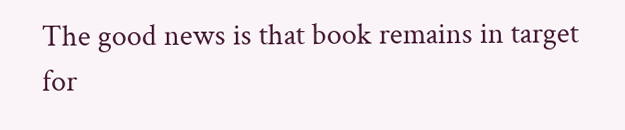The good news is that book remains in target for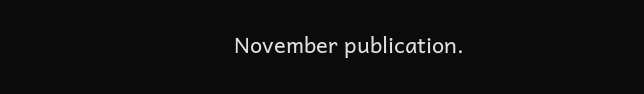November publication.